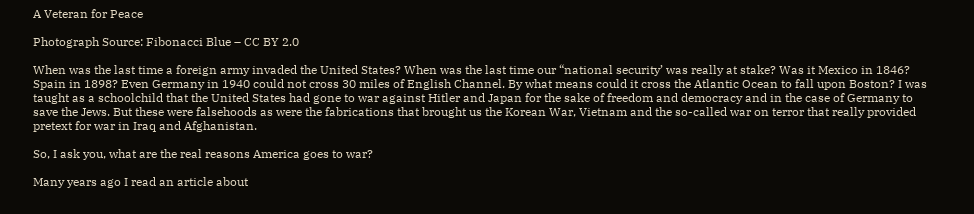A Veteran for Peace

Photograph Source: Fibonacci Blue – CC BY 2.0

When was the last time a foreign army invaded the United States? When was the last time our “national security’ was really at stake? Was it Mexico in 1846? Spain in 1898? Even Germany in 1940 could not cross 30 miles of English Channel. By what means could it cross the Atlantic Ocean to fall upon Boston? I was taught as a schoolchild that the United States had gone to war against Hitler and Japan for the sake of freedom and democracy and in the case of Germany to save the Jews. But these were falsehoods as were the fabrications that brought us the Korean War, Vietnam and the so-called war on terror that really provided pretext for war in Iraq and Afghanistan.

So, I ask you, what are the real reasons America goes to war?

Many years ago I read an article about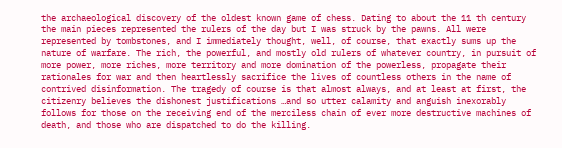the archaeological discovery of the oldest known game of chess. Dating to about the 11 th century the main pieces represented the rulers of the day but I was struck by the pawns. All were represented by tombstones, and I immediately thought, well, of course, that exactly sums up the nature of warfare. The rich, the powerful, and mostly old rulers of whatever country, in pursuit of more power, more riches, more territory and more domination of the powerless, propagate their rationales for war and then heartlessly sacrifice the lives of countless others in the name of contrived disinformation. The tragedy of course is that almost always, and at least at first, the citizenry believes the dishonest justifications …and so utter calamity and anguish inexorably follows for those on the receiving end of the merciless chain of ever more destructive machines of death, and those who are dispatched to do the killing.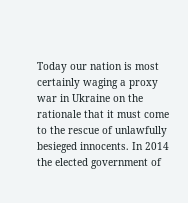Today our nation is most certainly waging a proxy war in Ukraine on the rationale that it must come to the rescue of unlawfully besieged innocents. In 2014 the elected government of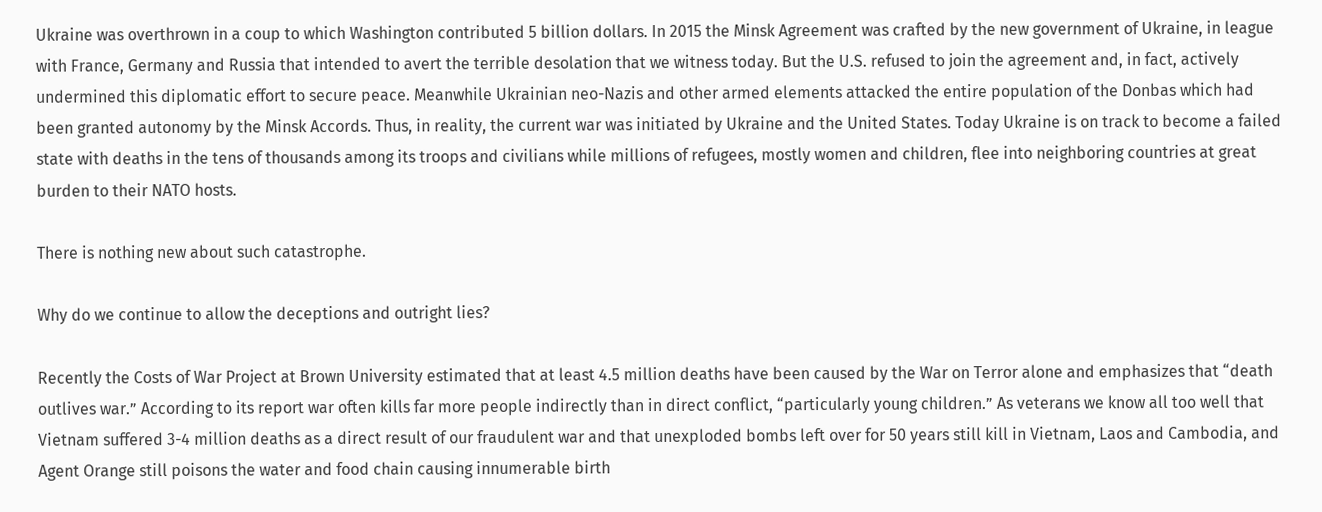Ukraine was overthrown in a coup to which Washington contributed 5 billion dollars. In 2015 the Minsk Agreement was crafted by the new government of Ukraine, in league with France, Germany and Russia that intended to avert the terrible desolation that we witness today. But the U.S. refused to join the agreement and, in fact, actively undermined this diplomatic effort to secure peace. Meanwhile Ukrainian neo-Nazis and other armed elements attacked the entire population of the Donbas which had been granted autonomy by the Minsk Accords. Thus, in reality, the current war was initiated by Ukraine and the United States. Today Ukraine is on track to become a failed state with deaths in the tens of thousands among its troops and civilians while millions of refugees, mostly women and children, flee into neighboring countries at great burden to their NATO hosts.

There is nothing new about such catastrophe.

Why do we continue to allow the deceptions and outright lies?

Recently the Costs of War Project at Brown University estimated that at least 4.5 million deaths have been caused by the War on Terror alone and emphasizes that “death outlives war.” According to its report war often kills far more people indirectly than in direct conflict, “particularly young children.” As veterans we know all too well that Vietnam suffered 3-4 million deaths as a direct result of our fraudulent war and that unexploded bombs left over for 50 years still kill in Vietnam, Laos and Cambodia, and Agent Orange still poisons the water and food chain causing innumerable birth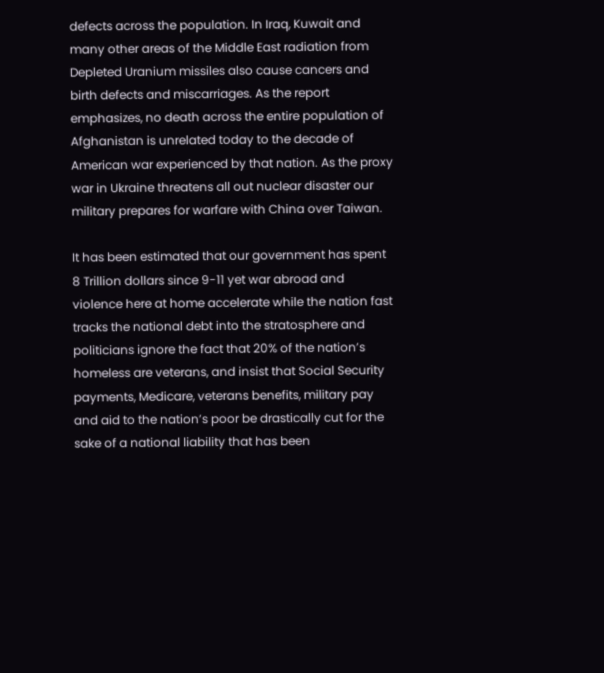defects across the population. In Iraq, Kuwait and many other areas of the Middle East radiation from Depleted Uranium missiles also cause cancers and birth defects and miscarriages. As the report emphasizes, no death across the entire population of Afghanistan is unrelated today to the decade of American war experienced by that nation. As the proxy war in Ukraine threatens all out nuclear disaster our military prepares for warfare with China over Taiwan.

It has been estimated that our government has spent 8 Trillion dollars since 9-11 yet war abroad and violence here at home accelerate while the nation fast tracks the national debt into the stratosphere and politicians ignore the fact that 20% of the nation’s homeless are veterans, and insist that Social Security payments, Medicare, veterans benefits, military pay and aid to the nation’s poor be drastically cut for the sake of a national liability that has been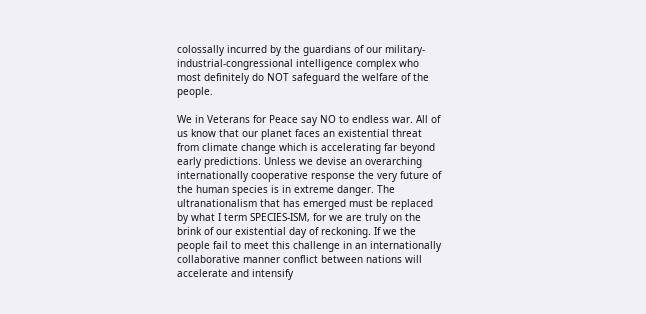colossally incurred by the guardians of our military-industrial-congressional intelligence complex who most definitely do NOT safeguard the welfare of the people.

We in Veterans for Peace say NO to endless war. All of us know that our planet faces an existential threat from climate change which is accelerating far beyond early predictions. Unless we devise an overarching internationally cooperative response the very future of the human species is in extreme danger. The ultranationalism that has emerged must be replaced by what I term SPECIES-ISM, for we are truly on the brink of our existential day of reckoning. If we the people fail to meet this challenge in an internationally collaborative manner conflict between nations will accelerate and intensify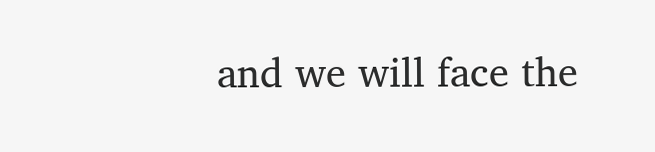and we will face the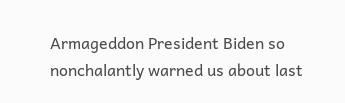Armageddon President Biden so nonchalantly warned us about last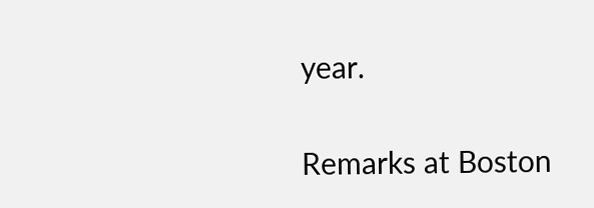year.

Remarks at Boston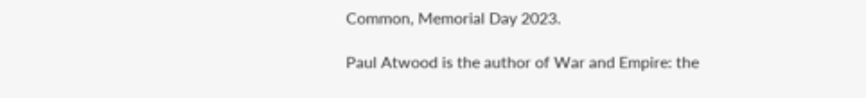Common, Memorial Day 2023.

Paul Atwood is the author of War and Empire: the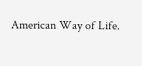American Way of Life.